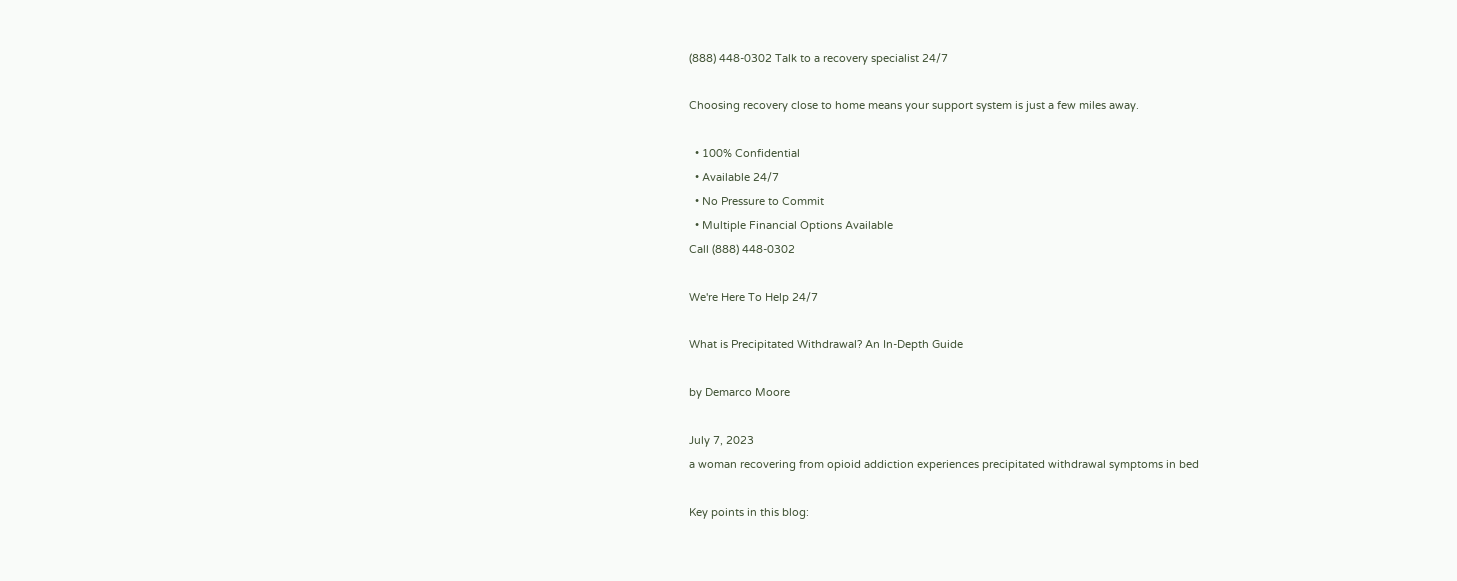(888) 448-0302 Talk to a recovery specialist 24/7

Choosing recovery close to home means your support system is just a few miles away.

  • 100% Confidential
  • Available 24/7
  • No Pressure to Commit
  • Multiple Financial Options Available
Call (888) 448-0302

We're Here To Help 24/7

What is Precipitated Withdrawal? An In-Depth Guide

by Demarco Moore

July 7, 2023
a woman recovering from opioid addiction experiences precipitated withdrawal symptoms in bed

Key points in this blog: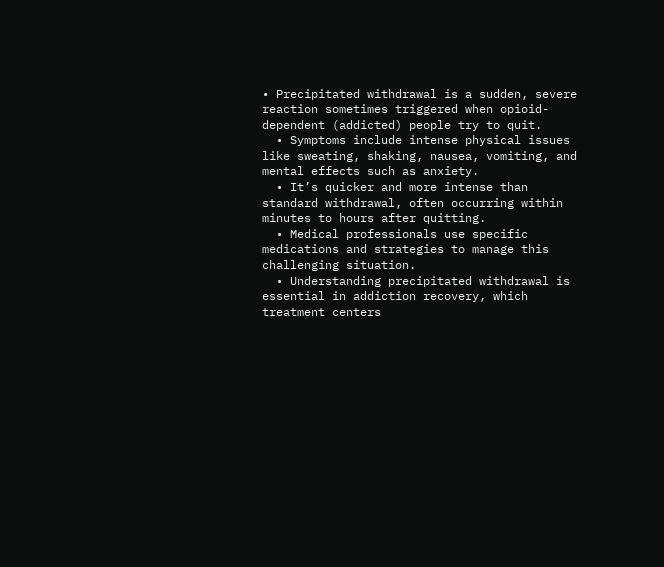• Precipitated withdrawal is a sudden, severe reaction sometimes triggered when opioid-dependent (addicted) people try to quit.
  • Symptoms include intense physical issues like sweating, shaking, nausea, vomiting, and mental effects such as anxiety.
  • It’s quicker and more intense than standard withdrawal, often occurring within minutes to hours after quitting.
  • Medical professionals use specific medications and strategies to manage this challenging situation.
  • Understanding precipitated withdrawal is essential in addiction recovery, which treatment centers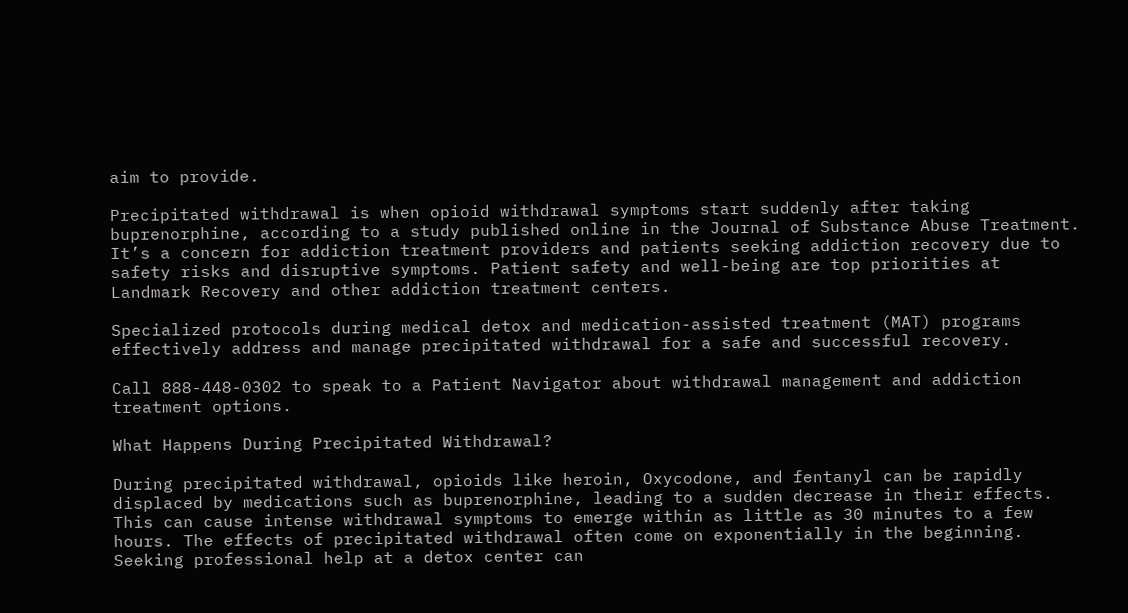aim to provide.

Precipitated withdrawal is when opioid withdrawal symptoms start suddenly after taking buprenorphine, according to a study published online in the Journal of Substance Abuse Treatment. It’s a concern for addiction treatment providers and patients seeking addiction recovery due to safety risks and disruptive symptoms. Patient safety and well-being are top priorities at Landmark Recovery and other addiction treatment centers.

Specialized protocols during medical detox and medication-assisted treatment (MAT) programs effectively address and manage precipitated withdrawal for a safe and successful recovery.

Call 888-448-0302 to speak to a Patient Navigator about withdrawal management and addiction treatment options.

What Happens During Precipitated Withdrawal?

During precipitated withdrawal, opioids like heroin, Oxycodone, and fentanyl can be rapidly displaced by medications such as buprenorphine, leading to a sudden decrease in their effects. This can cause intense withdrawal symptoms to emerge within as little as 30 minutes to a few hours. The effects of precipitated withdrawal often come on exponentially in the beginning. Seeking professional help at a detox center can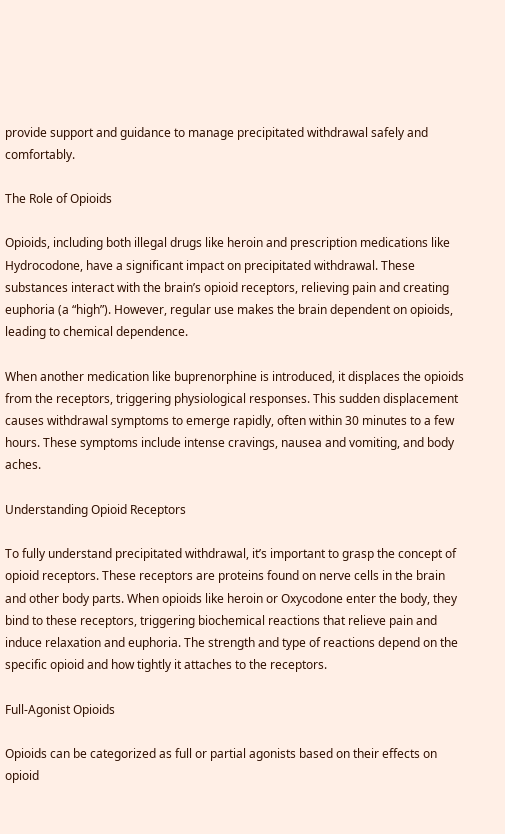provide support and guidance to manage precipitated withdrawal safely and comfortably.

The Role of Opioids

Opioids, including both illegal drugs like heroin and prescription medications like Hydrocodone, have a significant impact on precipitated withdrawal. These substances interact with the brain’s opioid receptors, relieving pain and creating euphoria (a “high”). However, regular use makes the brain dependent on opioids, leading to chemical dependence.

When another medication like buprenorphine is introduced, it displaces the opioids from the receptors, triggering physiological responses. This sudden displacement causes withdrawal symptoms to emerge rapidly, often within 30 minutes to a few hours. These symptoms include intense cravings, nausea and vomiting, and body aches.

Understanding Opioid Receptors

To fully understand precipitated withdrawal, it’s important to grasp the concept of opioid receptors. These receptors are proteins found on nerve cells in the brain and other body parts. When opioids like heroin or Oxycodone enter the body, they bind to these receptors, triggering biochemical reactions that relieve pain and induce relaxation and euphoria. The strength and type of reactions depend on the specific opioid and how tightly it attaches to the receptors.

Full-Agonist Opioids

Opioids can be categorized as full or partial agonists based on their effects on opioid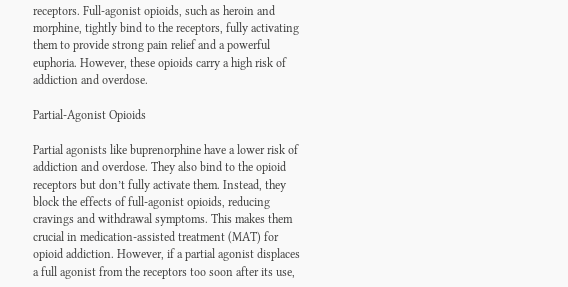receptors. Full-agonist opioids, such as heroin and morphine, tightly bind to the receptors, fully activating them to provide strong pain relief and a powerful euphoria. However, these opioids carry a high risk of addiction and overdose.

Partial-Agonist Opioids

Partial agonists like buprenorphine have a lower risk of addiction and overdose. They also bind to the opioid receptors but don’t fully activate them. Instead, they block the effects of full-agonist opioids, reducing cravings and withdrawal symptoms. This makes them crucial in medication-assisted treatment (MAT) for opioid addiction. However, if a partial agonist displaces a full agonist from the receptors too soon after its use,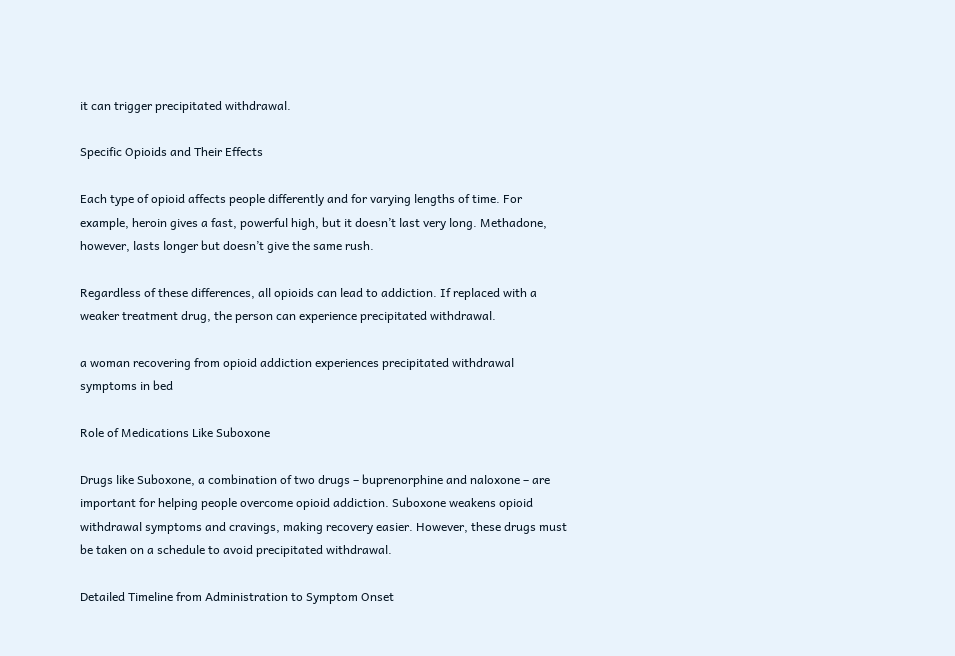it can trigger precipitated withdrawal.

Specific Opioids and Their Effects

Each type of opioid affects people differently and for varying lengths of time. For example, heroin gives a fast, powerful high, but it doesn’t last very long. Methadone, however, lasts longer but doesn’t give the same rush.

Regardless of these differences, all opioids can lead to addiction. If replaced with a weaker treatment drug, the person can experience precipitated withdrawal.

a woman recovering from opioid addiction experiences precipitated withdrawal symptoms in bed

Role of Medications Like Suboxone

Drugs like Suboxone, a combination of two drugs – buprenorphine and naloxone – are important for helping people overcome opioid addiction. Suboxone weakens opioid withdrawal symptoms and cravings, making recovery easier. However, these drugs must be taken on a schedule to avoid precipitated withdrawal.

Detailed Timeline from Administration to Symptom Onset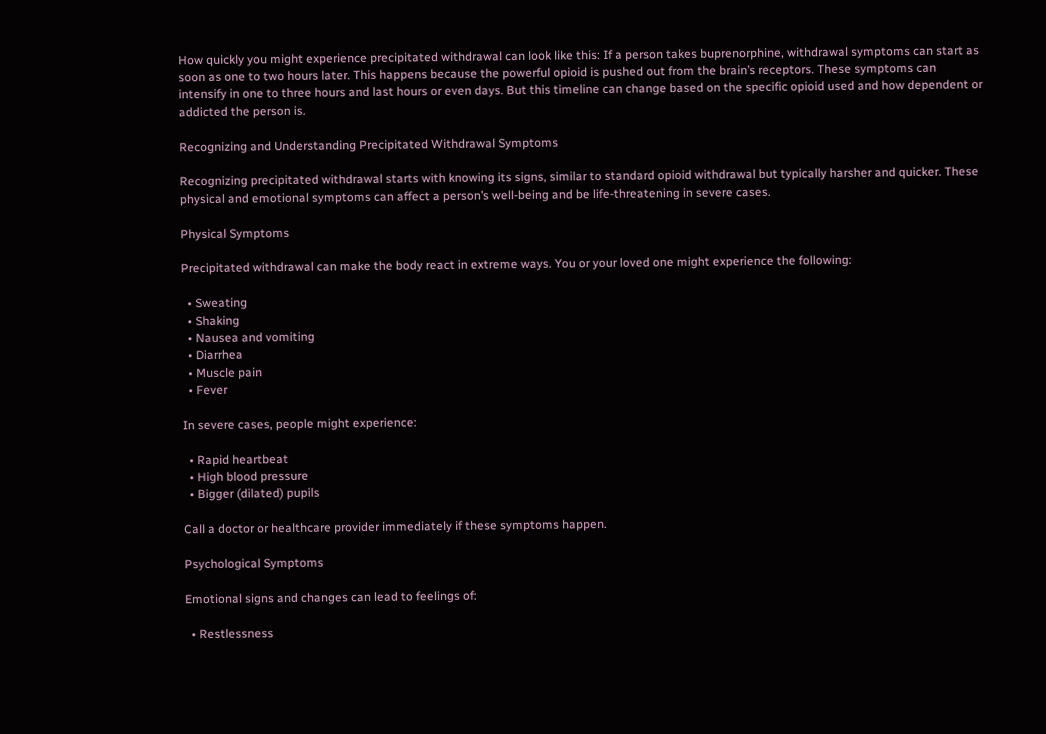How quickly you might experience precipitated withdrawal can look like this: If a person takes buprenorphine, withdrawal symptoms can start as soon as one to two hours later. This happens because the powerful opioid is pushed out from the brain’s receptors. These symptoms can intensify in one to three hours and last hours or even days. But this timeline can change based on the specific opioid used and how dependent or addicted the person is.

Recognizing and Understanding Precipitated Withdrawal Symptoms

Recognizing precipitated withdrawal starts with knowing its signs, similar to standard opioid withdrawal but typically harsher and quicker. These physical and emotional symptoms can affect a person’s well-being and be life-threatening in severe cases.

Physical Symptoms

Precipitated withdrawal can make the body react in extreme ways. You or your loved one might experience the following:

  • Sweating
  • Shaking
  • Nausea and vomiting
  • Diarrhea
  • Muscle pain
  • Fever

In severe cases, people might experience:

  • Rapid heartbeat
  • High blood pressure
  • Bigger (dilated) pupils

Call a doctor or healthcare provider immediately if these symptoms happen.

Psychological Symptoms

Emotional signs and changes can lead to feelings of:

  • Restlessness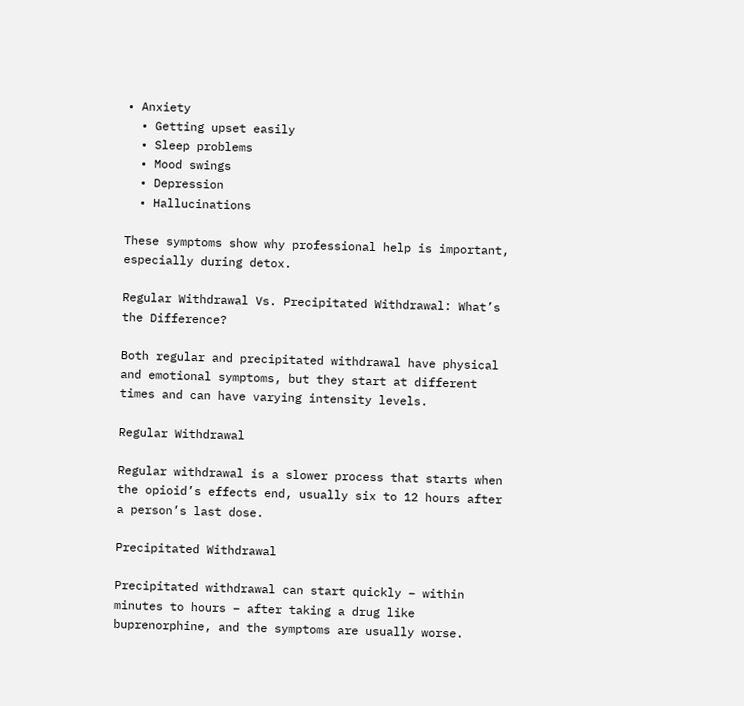• Anxiety
  • Getting upset easily
  • Sleep problems
  • Mood swings
  • Depression
  • Hallucinations

These symptoms show why professional help is important, especially during detox.

Regular Withdrawal Vs. Precipitated Withdrawal: What’s the Difference?

Both regular and precipitated withdrawal have physical and emotional symptoms, but they start at different times and can have varying intensity levels.

Regular Withdrawal

Regular withdrawal is a slower process that starts when the opioid’s effects end, usually six to 12 hours after a person’s last dose.

Precipitated Withdrawal

Precipitated withdrawal can start quickly – within minutes to hours – after taking a drug like buprenorphine, and the symptoms are usually worse.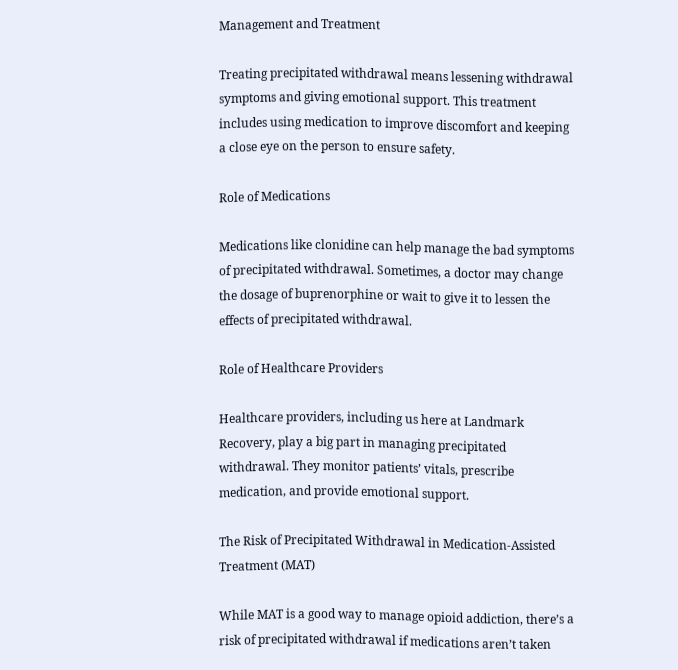Management and Treatment

Treating precipitated withdrawal means lessening withdrawal symptoms and giving emotional support. This treatment includes using medication to improve discomfort and keeping a close eye on the person to ensure safety.

Role of Medications

Medications like clonidine can help manage the bad symptoms of precipitated withdrawal. Sometimes, a doctor may change the dosage of buprenorphine or wait to give it to lessen the effects of precipitated withdrawal.

Role of Healthcare Providers

Healthcare providers, including us here at Landmark Recovery, play a big part in managing precipitated withdrawal. They monitor patients’ vitals, prescribe medication, and provide emotional support.

The Risk of Precipitated Withdrawal in Medication-Assisted Treatment (MAT)

While MAT is a good way to manage opioid addiction, there’s a risk of precipitated withdrawal if medications aren’t taken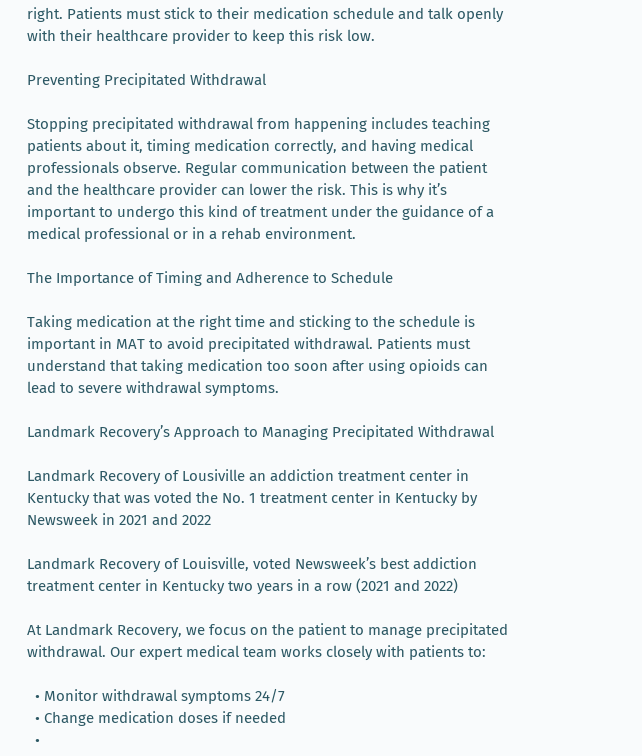right. Patients must stick to their medication schedule and talk openly with their healthcare provider to keep this risk low.

Preventing Precipitated Withdrawal

Stopping precipitated withdrawal from happening includes teaching patients about it, timing medication correctly, and having medical professionals observe. Regular communication between the patient and the healthcare provider can lower the risk. This is why it’s important to undergo this kind of treatment under the guidance of a medical professional or in a rehab environment.

The Importance of Timing and Adherence to Schedule

Taking medication at the right time and sticking to the schedule is important in MAT to avoid precipitated withdrawal. Patients must understand that taking medication too soon after using opioids can lead to severe withdrawal symptoms.

Landmark Recovery’s Approach to Managing Precipitated Withdrawal

Landmark Recovery of Lousiville an addiction treatment center in Kentucky that was voted the No. 1 treatment center in Kentucky by Newsweek in 2021 and 2022

Landmark Recovery of Louisville, voted Newsweek’s best addiction treatment center in Kentucky two years in a row (2021 and 2022)

At Landmark Recovery, we focus on the patient to manage precipitated withdrawal. Our expert medical team works closely with patients to:

  • Monitor withdrawal symptoms 24/7
  • Change medication doses if needed
  •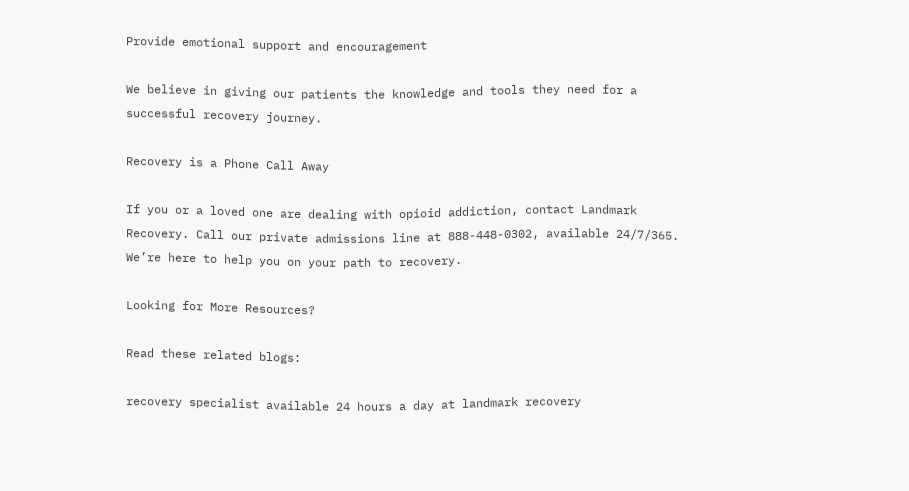Provide emotional support and encouragement

We believe in giving our patients the knowledge and tools they need for a successful recovery journey.

Recovery is a Phone Call Away

If you or a loved one are dealing with opioid addiction, contact Landmark Recovery. Call our private admissions line at 888-448-0302, available 24/7/365. We’re here to help you on your path to recovery.

Looking for More Resources?

Read these related blogs:

recovery specialist available 24 hours a day at landmark recovery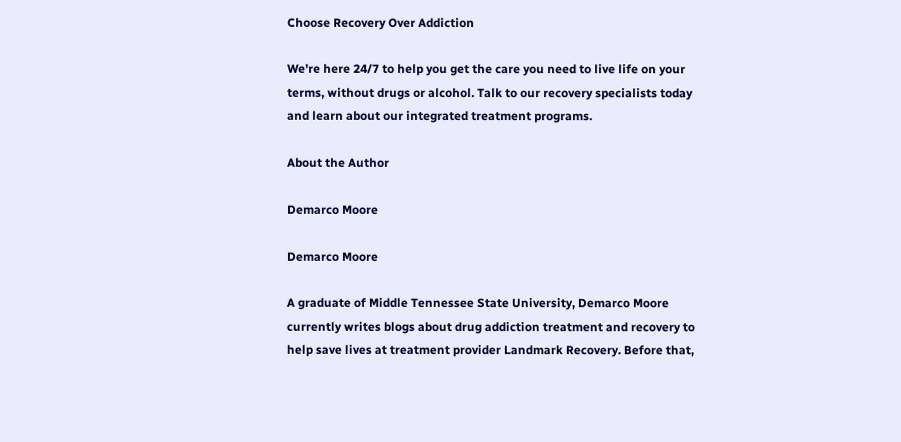Choose Recovery Over Addiction

We're here 24/7 to help you get the care you need to live life on your terms, without drugs or alcohol. Talk to our recovery specialists today and learn about our integrated treatment programs.

About the Author

Demarco Moore

Demarco Moore

A graduate of Middle Tennessee State University, Demarco Moore currently writes blogs about drug addiction treatment and recovery to help save lives at treatment provider Landmark Recovery. Before that,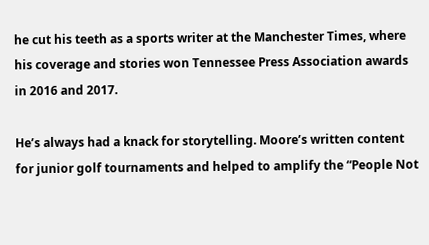he cut his teeth as a sports writer at the Manchester Times, where his coverage and stories won Tennessee Press Association awards in 2016 and 2017.

He’s always had a knack for storytelling. Moore’s written content for junior golf tournaments and helped to amplify the “People Not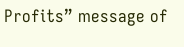Profits” message of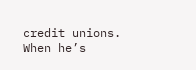credit unions. When he’s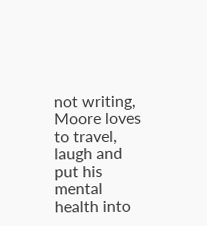not writing, Moore loves to travel, laugh and put his mental health into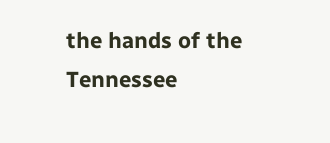the hands of the Tennessee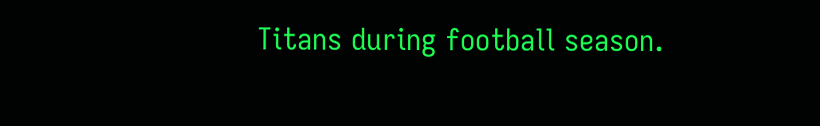Titans during football season.